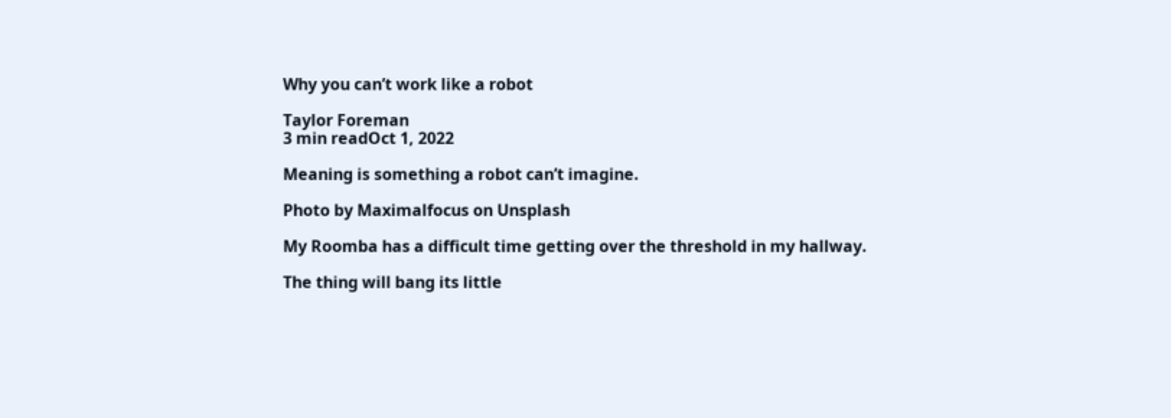Why you can’t work like a robot

Taylor Foreman
3 min readOct 1, 2022

Meaning is something a robot can’t imagine.

Photo by Maximalfocus on Unsplash

My Roomba has a difficult time getting over the threshold in my hallway.

The thing will bang its little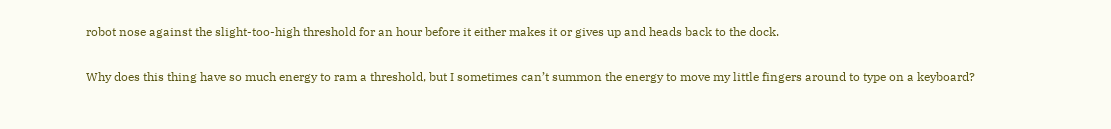robot nose against the slight-too-high threshold for an hour before it either makes it or gives up and heads back to the dock.

Why does this thing have so much energy to ram a threshold, but I sometimes can’t summon the energy to move my little fingers around to type on a keyboard?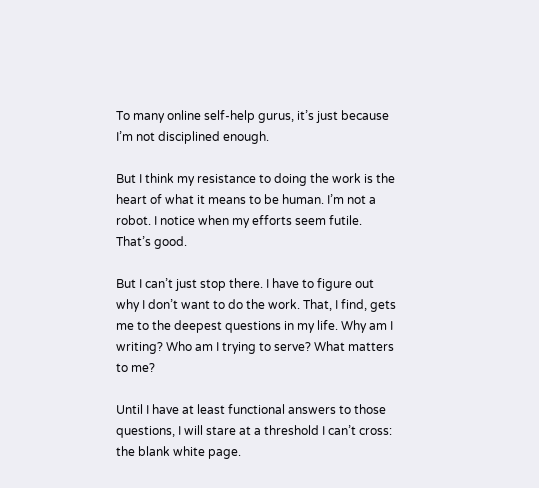To many online self-help gurus, it’s just because I’m not disciplined enough.

But I think my resistance to doing the work is the heart of what it means to be human. I’m not a robot. I notice when my efforts seem futile. That’s good.

But I can’t just stop there. I have to figure out why I don’t want to do the work. That, I find, gets me to the deepest questions in my life. Why am I writing? Who am I trying to serve? What matters to me?

Until I have at least functional answers to those questions, I will stare at a threshold I can’t cross: the blank white page.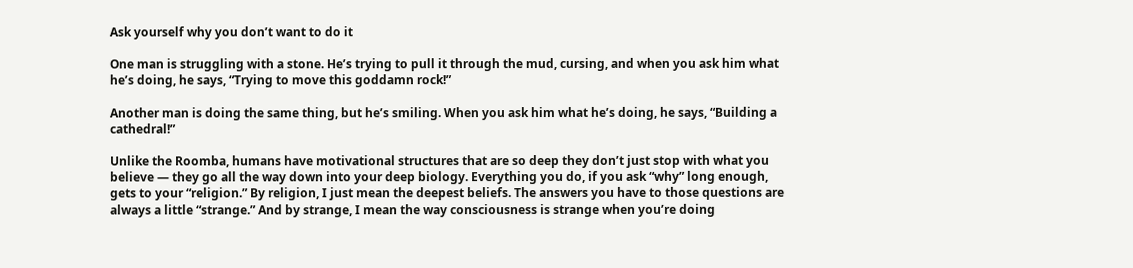Ask yourself why you don’t want to do it

One man is struggling with a stone. He’s trying to pull it through the mud, cursing, and when you ask him what he’s doing, he says, “Trying to move this goddamn rock!”

Another man is doing the same thing, but he’s smiling. When you ask him what he’s doing, he says, “Building a cathedral!”

Unlike the Roomba, humans have motivational structures that are so deep they don’t just stop with what you believe — they go all the way down into your deep biology. Everything you do, if you ask “why” long enough, gets to your “religion.” By religion, I just mean the deepest beliefs. The answers you have to those questions are always a little “strange.” And by strange, I mean the way consciousness is strange when you’re doing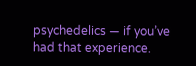psychedelics — if you’ve had that experience.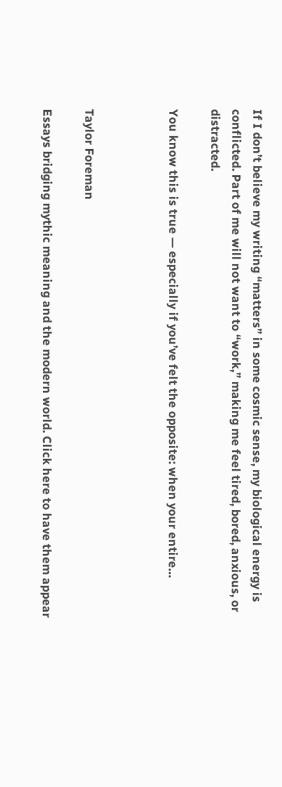If I don’t believe my writing “matters” in some cosmic sense, my biological energy is conflicted. Part of me will not want to “work,” making me feel tired, bored, anxious, or distracted.

You know this is true — especially if you’ve felt the opposite: when your entire…



Taylor Foreman

Essays bridging mythic meaning and the modern world. Click here to have them appear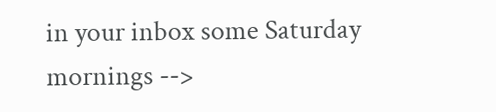in your inbox some Saturday mornings -->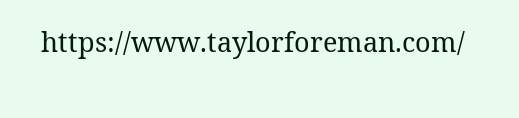https://www.taylorforeman.com/